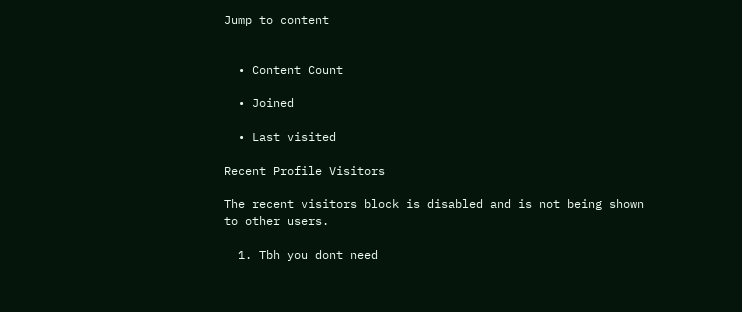Jump to content


  • Content Count

  • Joined

  • Last visited

Recent Profile Visitors

The recent visitors block is disabled and is not being shown to other users.

  1. Tbh you dont need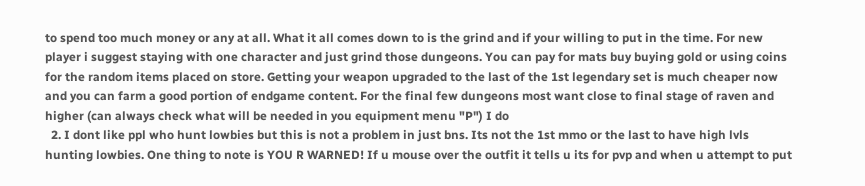to spend too much money or any at all. What it all comes down to is the grind and if your willing to put in the time. For new player i suggest staying with one character and just grind those dungeons. You can pay for mats buy buying gold or using coins for the random items placed on store. Getting your weapon upgraded to the last of the 1st legendary set is much cheaper now and you can farm a good portion of endgame content. For the final few dungeons most want close to final stage of raven and higher (can always check what will be needed in you equipment menu "P") I do
  2. I dont like ppl who hunt lowbies but this is not a problem in just bns. Its not the 1st mmo or the last to have high lvls hunting lowbies. One thing to note is YOU R WARNED! If u mouse over the outfit it tells u its for pvp and when u attempt to put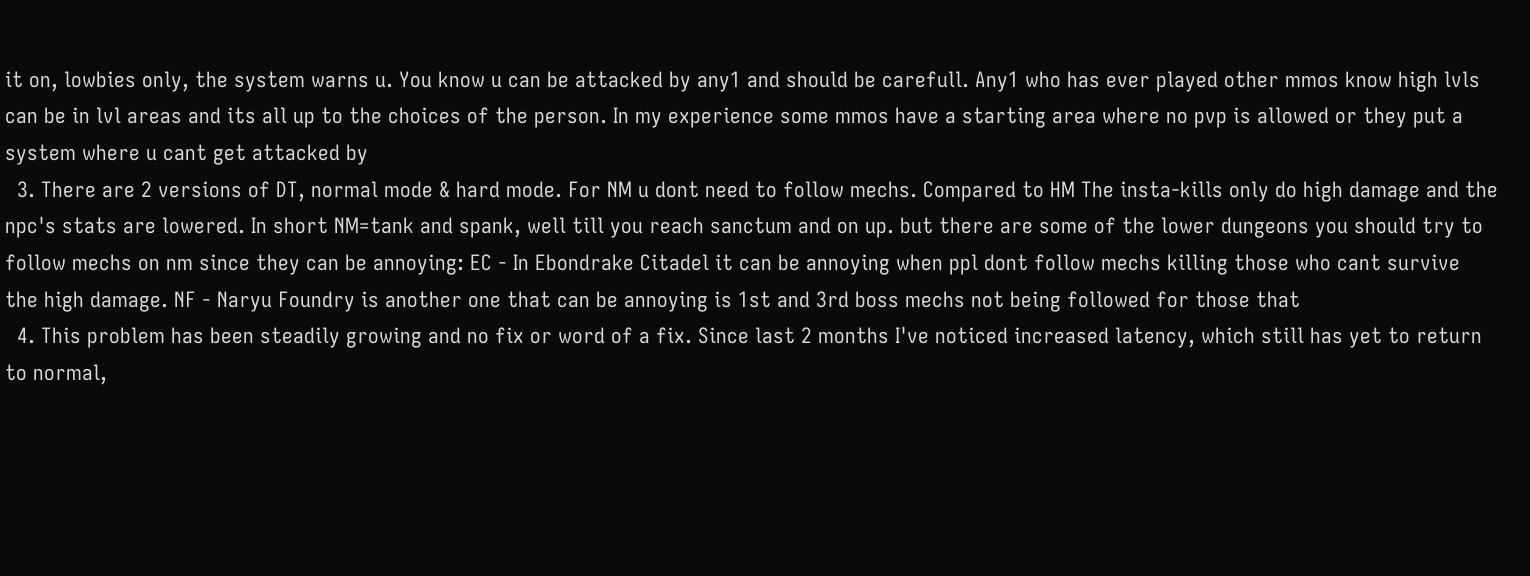it on, lowbies only, the system warns u. You know u can be attacked by any1 and should be carefull. Any1 who has ever played other mmos know high lvls can be in lvl areas and its all up to the choices of the person. In my experience some mmos have a starting area where no pvp is allowed or they put a system where u cant get attacked by
  3. There are 2 versions of DT, normal mode & hard mode. For NM u dont need to follow mechs. Compared to HM The insta-kills only do high damage and the npc's stats are lowered. In short NM=tank and spank, well till you reach sanctum and on up. but there are some of the lower dungeons you should try to follow mechs on nm since they can be annoying: EC - In Ebondrake Citadel it can be annoying when ppl dont follow mechs killing those who cant survive the high damage. NF - Naryu Foundry is another one that can be annoying is 1st and 3rd boss mechs not being followed for those that
  4. This problem has been steadily growing and no fix or word of a fix. Since last 2 months I've noticed increased latency, which still has yet to return to normal,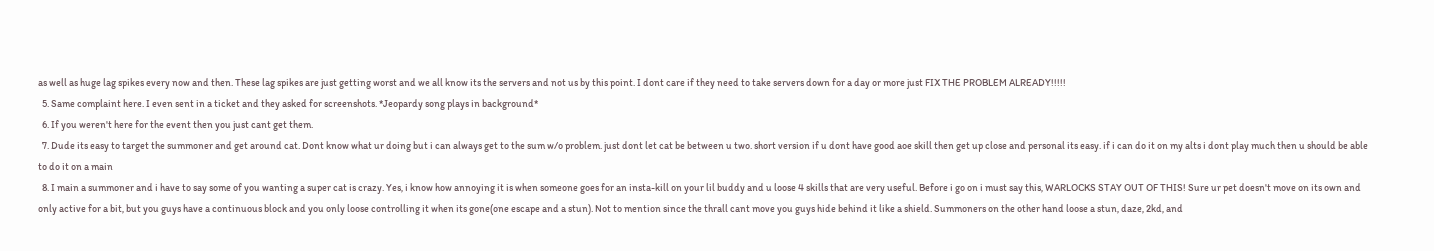as well as huge lag spikes every now and then. These lag spikes are just getting worst and we all know its the servers and not us by this point. I dont care if they need to take servers down for a day or more just FIX THE PROBLEM ALREADY!!!!!
  5. Same complaint here. I even sent in a ticket and they asked for screenshots. *Jeopardy song plays in background*
  6. If you weren't here for the event then you just cant get them.
  7. Dude its easy to target the summoner and get around cat. Dont know what ur doing but i can always get to the sum w/o problem. just dont let cat be between u two. short version if u dont have good aoe skill then get up close and personal its easy. if i can do it on my alts i dont play much then u should be able to do it on a main
  8. I main a summoner and i have to say some of you wanting a super cat is crazy. Yes, i know how annoying it is when someone goes for an insta-kill on your lil buddy and u loose 4 skills that are very useful. Before i go on i must say this, WARLOCKS STAY OUT OF THIS! Sure ur pet doesn't move on its own and only active for a bit, but you guys have a continuous block and you only loose controlling it when its gone(one escape and a stun). Not to mention since the thrall cant move you guys hide behind it like a shield. Summoners on the other hand loose a stun, daze, 2kd, and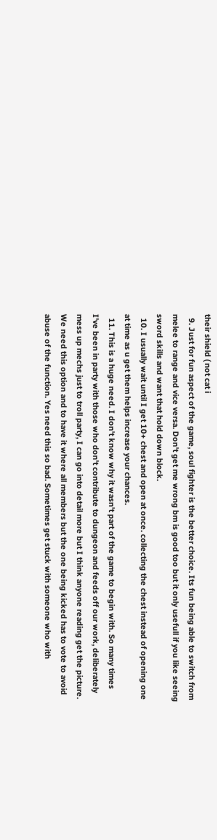their shield ( not cat i
  9. Just for fun aspect of the game, soul fighter is the better choice. Its fun being able to switch from melee to range and vice versa. Don't get me wrong bm is good too but it only usefull if you like seeing sword skills and want that hold down block.
  10. I usually wait until I get 10+ chest and open at once. collecting the chest instead of opening one at time as u get them helps increase your chances.
  11. This is a huge need. I don't know why it wasn't part of the game to begin with. So many times I've been in party with those who don't contribute to dungeon and feeds off our work, deliberately mess up mechs just to troll party, I can go into detail more but I think anyone reading get the picture. We need this option and to have it where all members but the one being kicked has to vote to avoid abuse of the function. Yes need this so bad. Sometimes get stuck with someone who with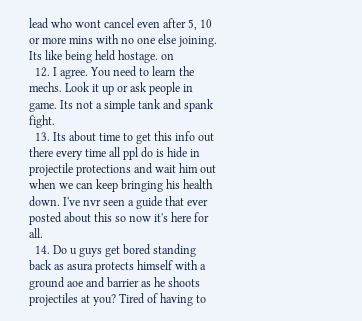lead who wont cancel even after 5, 10 or more mins with no one else joining. Its like being held hostage. on
  12. I agree. You need to learn the mechs. Look it up or ask people in game. Its not a simple tank and spank fight.
  13. Its about time to get this info out there every time all ppl do is hide in projectile protections and wait him out when we can keep bringing his health down. I've nvr seen a guide that ever posted about this so now it's here for all.
  14. Do u guys get bored standing back as asura protects himself with a ground aoe and barrier as he shoots projectiles at you? Tired of having to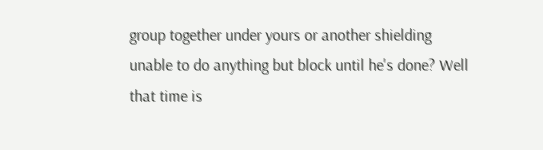group together under yours or another shielding unable to do anything but block until he's done? Well that time is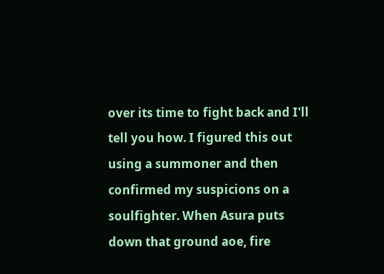over its time to fight back and I'll tell you how. I figured this out using a summoner and then confirmed my suspicions on a soulfighter. When Asura puts down that ground aoe, fire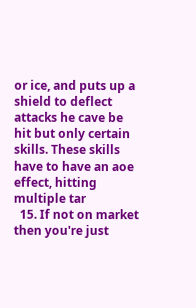or ice, and puts up a shield to deflect attacks he cave be hit but only certain skills. These skills have to have an aoe effect, hitting multiple tar
  15. If not on market then you're just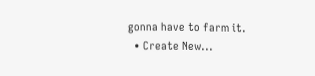gonna have to farm it.
  • Create New...